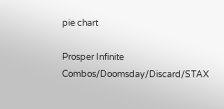pie chart

Prosper Infinite Combos/Doomsday/Discard/STAX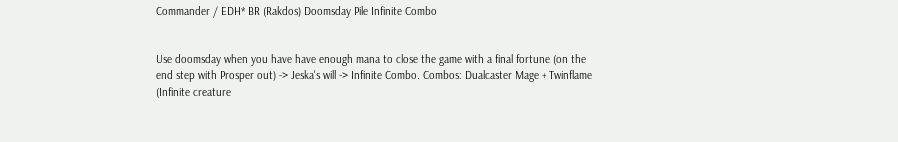Commander / EDH* BR (Rakdos) Doomsday Pile Infinite Combo


Use doomsday when you have have enough mana to close the game with a final fortune (on the end step with Prosper out) -> Jeska's will -> Infinite Combo. Combos: Dualcaster Mage + Twinflame (Infinite creature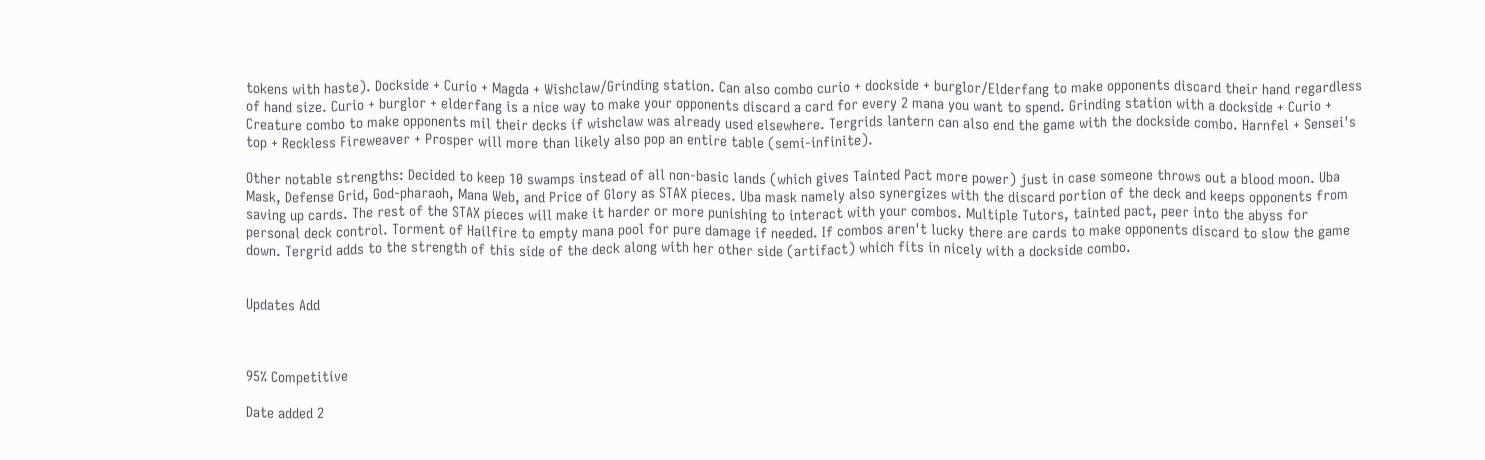tokens with haste). Dockside + Curio + Magda + Wishclaw/Grinding station. Can also combo curio + dockside + burglor/Elderfang to make opponents discard their hand regardless of hand size. Curio + burglor + elderfang is a nice way to make your opponents discard a card for every 2 mana you want to spend. Grinding station with a dockside + Curio + Creature combo to make opponents mil their decks if wishclaw was already used elsewhere. Tergrids lantern can also end the game with the dockside combo. Harnfel + Sensei's top + Reckless Fireweaver + Prosper will more than likely also pop an entire table (semi-infinite).

Other notable strengths: Decided to keep 10 swamps instead of all non-basic lands (which gives Tainted Pact more power) just in case someone throws out a blood moon. Uba Mask, Defense Grid, God-pharaoh, Mana Web, and Price of Glory as STAX pieces. Uba mask namely also synergizes with the discard portion of the deck and keeps opponents from saving up cards. The rest of the STAX pieces will make it harder or more punishing to interact with your combos. Multiple Tutors, tainted pact, peer into the abyss for personal deck control. Torment of Hailfire to empty mana pool for pure damage if needed. If combos aren't lucky there are cards to make opponents discard to slow the game down. Tergrid adds to the strength of this side of the deck along with her other side (artifact) which fits in nicely with a dockside combo.


Updates Add



95% Competitive

Date added 2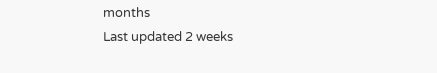months
Last updated 2 weeks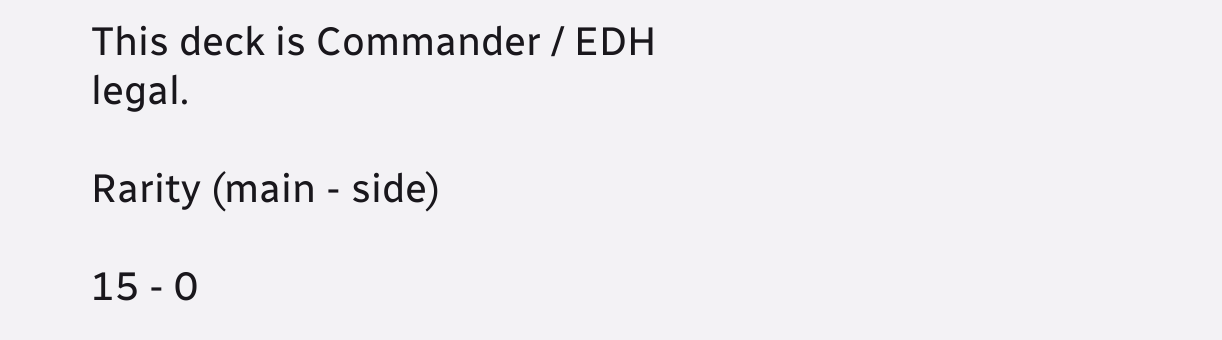This deck is Commander / EDH legal.

Rarity (main - side)

15 - 0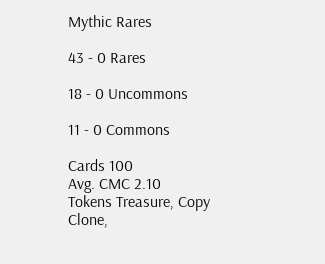Mythic Rares

43 - 0 Rares

18 - 0 Uncommons

11 - 0 Commons

Cards 100
Avg. CMC 2.10
Tokens Treasure, Copy Clone,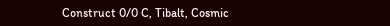Construct 0/0 C, Tibalt, Cosmic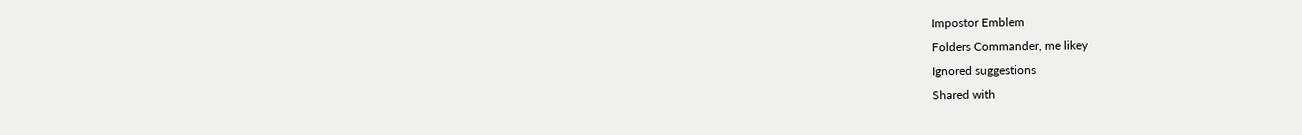Impostor Emblem
Folders Commander, me likey
Ignored suggestions
Shared with